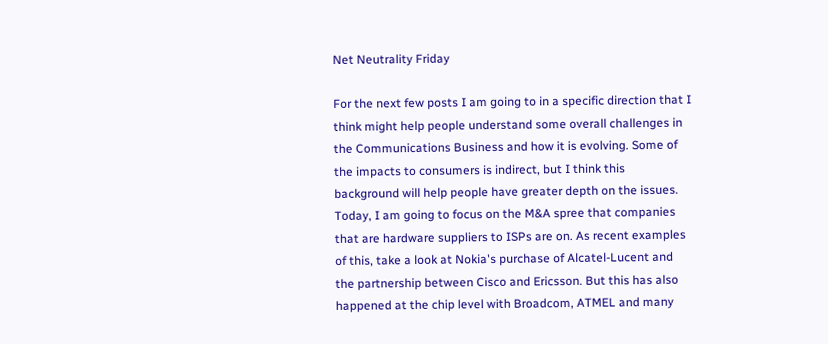Net Neutrality Friday

For the next few posts I am going to in a specific direction that I think might help people understand some overall challenges in the Communications Business and how it is evolving. Some of the impacts to consumers is indirect, but I think this background will help people have greater depth on the issues. Today, I am going to focus on the M&A spree that companies that are hardware suppliers to ISPs are on. As recent examples of this, take a look at Nokia's purchase of Alcatel-Lucent and the partnership between Cisco and Ericsson. But this has also happened at the chip level with Broadcom, ATMEL and many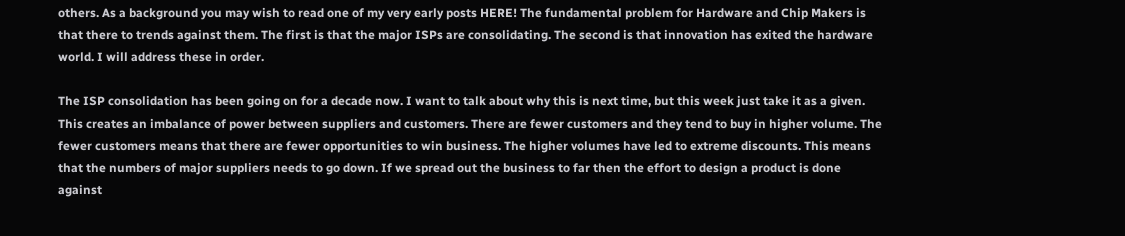others. As a background you may wish to read one of my very early posts HERE! The fundamental problem for Hardware and Chip Makers is that there to trends against them. The first is that the major ISPs are consolidating. The second is that innovation has exited the hardware world. I will address these in order.

The ISP consolidation has been going on for a decade now. I want to talk about why this is next time, but this week just take it as a given. This creates an imbalance of power between suppliers and customers. There are fewer customers and they tend to buy in higher volume. The fewer customers means that there are fewer opportunities to win business. The higher volumes have led to extreme discounts. This means that the numbers of major suppliers needs to go down. If we spread out the business to far then the effort to design a product is done against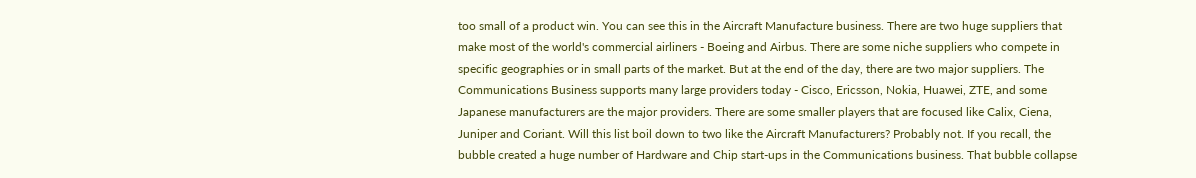too small of a product win. You can see this in the Aircraft Manufacture business. There are two huge suppliers that make most of the world's commercial airliners - Boeing and Airbus. There are some niche suppliers who compete in specific geographies or in small parts of the market. But at the end of the day, there are two major suppliers. The Communications Business supports many large providers today - Cisco, Ericsson, Nokia, Huawei, ZTE, and some Japanese manufacturers are the major providers. There are some smaller players that are focused like Calix, Ciena, Juniper and Coriant. Will this list boil down to two like the Aircraft Manufacturers? Probably not. If you recall, the bubble created a huge number of Hardware and Chip start-ups in the Communications business. That bubble collapse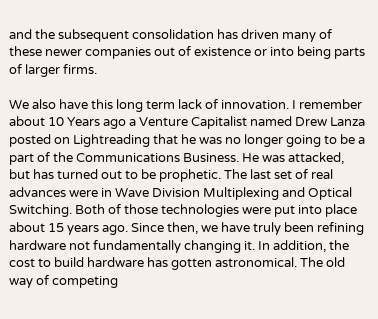and the subsequent consolidation has driven many of these newer companies out of existence or into being parts of larger firms.

We also have this long term lack of innovation. I remember about 10 Years ago a Venture Capitalist named Drew Lanza posted on Lightreading that he was no longer going to be a part of the Communications Business. He was attacked, but has turned out to be prophetic. The last set of real advances were in Wave Division Multiplexing and Optical Switching. Both of those technologies were put into place about 15 years ago. Since then, we have truly been refining hardware not fundamentally changing it. In addition, the cost to build hardware has gotten astronomical. The old way of competing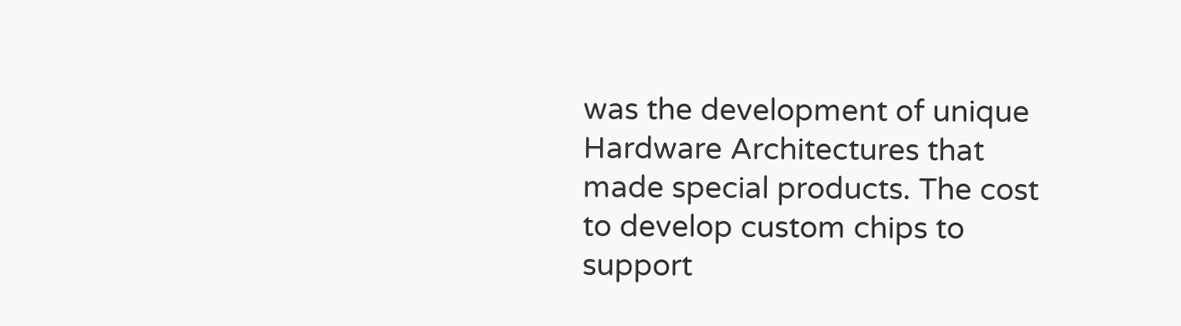was the development of unique Hardware Architectures that made special products. The cost to develop custom chips to support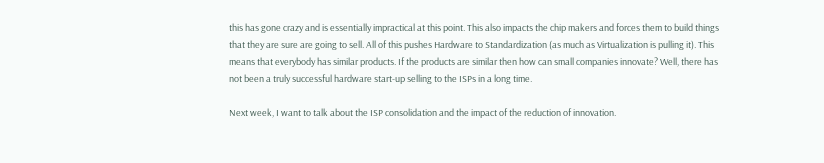this has gone crazy and is essentially impractical at this point. This also impacts the chip makers and forces them to build things that they are sure are going to sell. All of this pushes Hardware to Standardization (as much as Virtualization is pulling it). This means that everybody has similar products. If the products are similar then how can small companies innovate? Well, there has not been a truly successful hardware start-up selling to the ISPs in a long time.

Next week, I want to talk about the ISP consolidation and the impact of the reduction of innovation.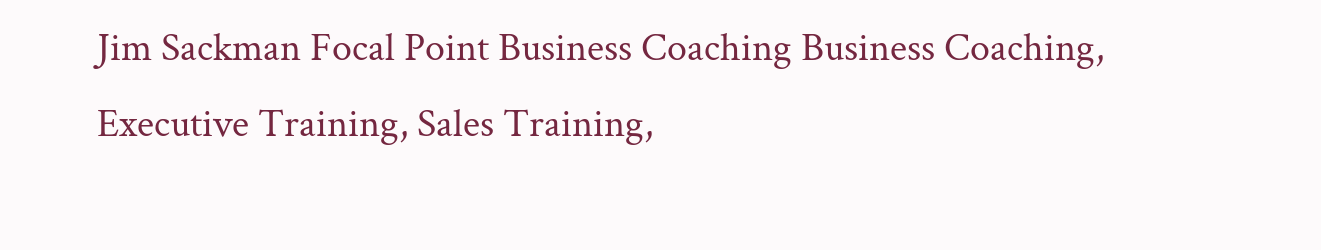Jim Sackman Focal Point Business Coaching Business Coaching, Executive Training, Sales Training,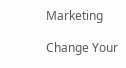Marketing

Change Your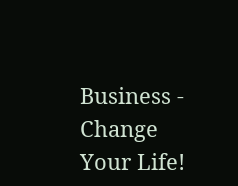Business - Change Your Life!